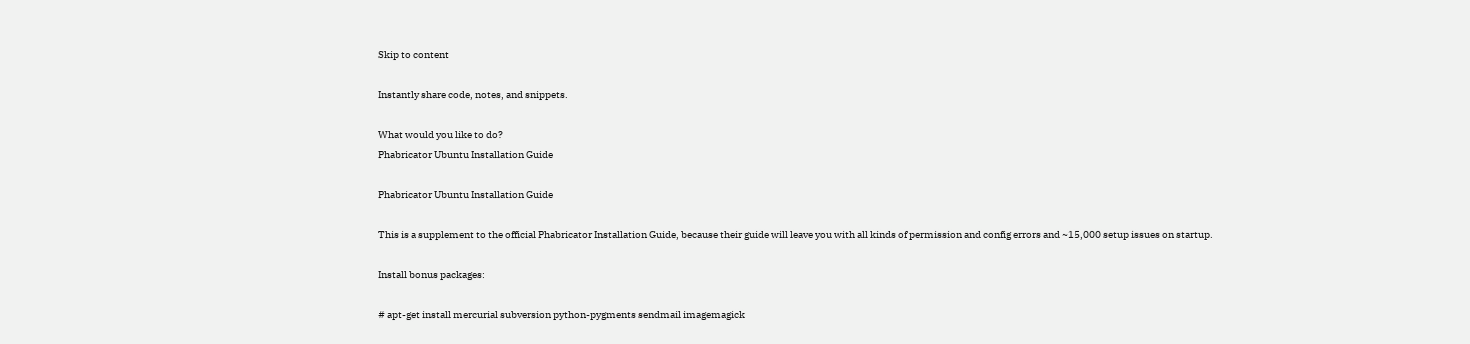Skip to content

Instantly share code, notes, and snippets.

What would you like to do?
Phabricator Ubuntu Installation Guide

Phabricator Ubuntu Installation Guide

This is a supplement to the official Phabricator Installation Guide, because their guide will leave you with all kinds of permission and config errors and ~15,000 setup issues on startup.

Install bonus packages:

# apt-get install mercurial subversion python-pygments sendmail imagemagick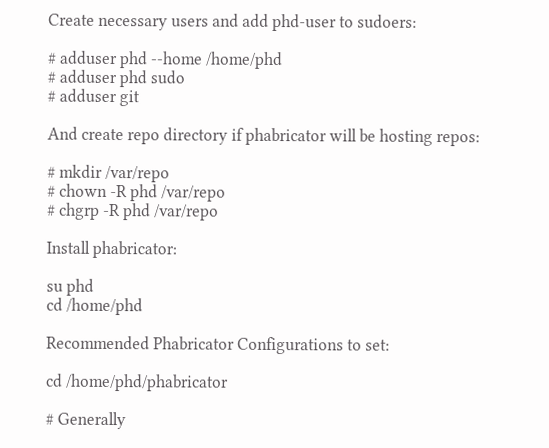Create necessary users and add phd-user to sudoers:

# adduser phd --home /home/phd
# adduser phd sudo
# adduser git

And create repo directory if phabricator will be hosting repos:

# mkdir /var/repo
# chown -R phd /var/repo
# chgrp -R phd /var/repo

Install phabricator:

su phd
cd /home/phd

Recommended Phabricator Configurations to set:

cd /home/phd/phabricator

# Generally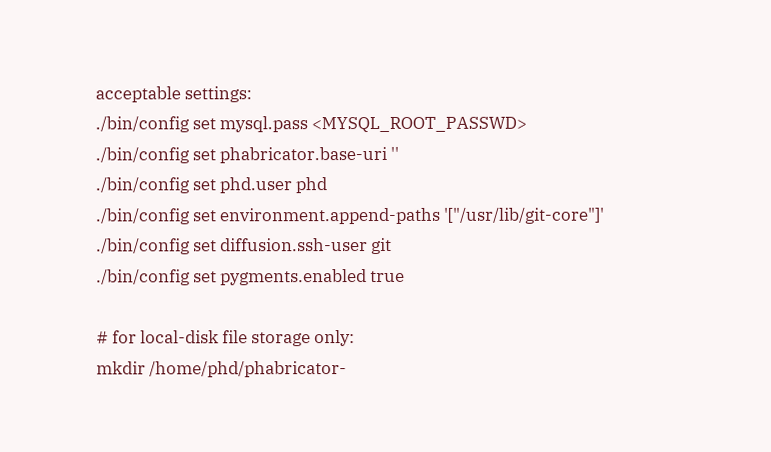acceptable settings:
./bin/config set mysql.pass <MYSQL_ROOT_PASSWD>
./bin/config set phabricator.base-uri ''
./bin/config set phd.user phd
./bin/config set environment.append-paths '["/usr/lib/git-core"]'
./bin/config set diffusion.ssh-user git
./bin/config set pygments.enabled true

# for local-disk file storage only:
mkdir /home/phd/phabricator-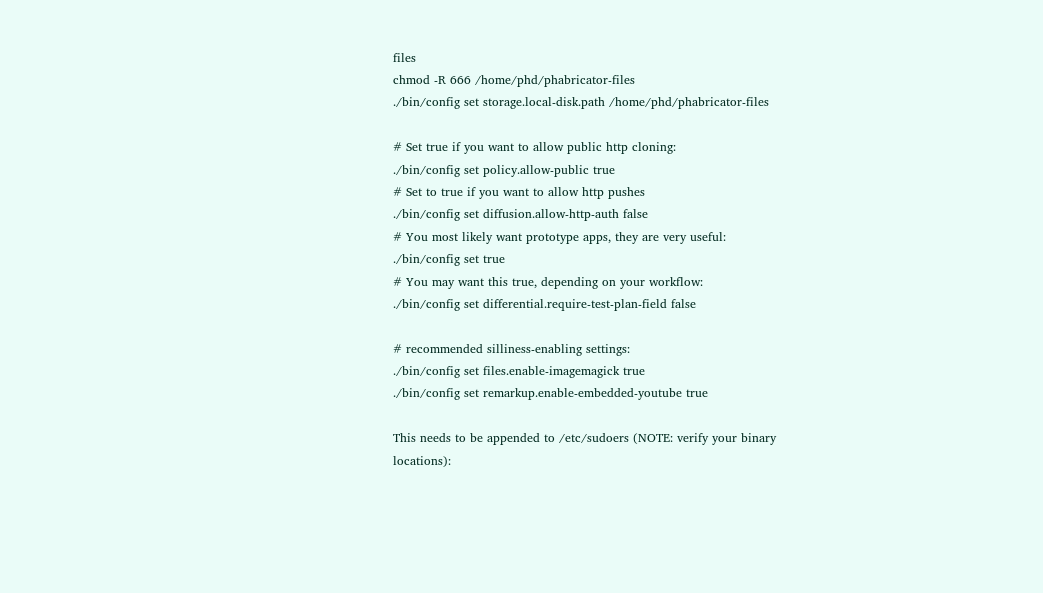files
chmod -R 666 /home/phd/phabricator-files
./bin/config set storage.local-disk.path /home/phd/phabricator-files

# Set true if you want to allow public http cloning:
./bin/config set policy.allow-public true
# Set to true if you want to allow http pushes
./bin/config set diffusion.allow-http-auth false
# You most likely want prototype apps, they are very useful:
./bin/config set true
# You may want this true, depending on your workflow:
./bin/config set differential.require-test-plan-field false

# recommended silliness-enabling settings:
./bin/config set files.enable-imagemagick true
./bin/config set remarkup.enable-embedded-youtube true

This needs to be appended to /etc/sudoers (NOTE: verify your binary locations):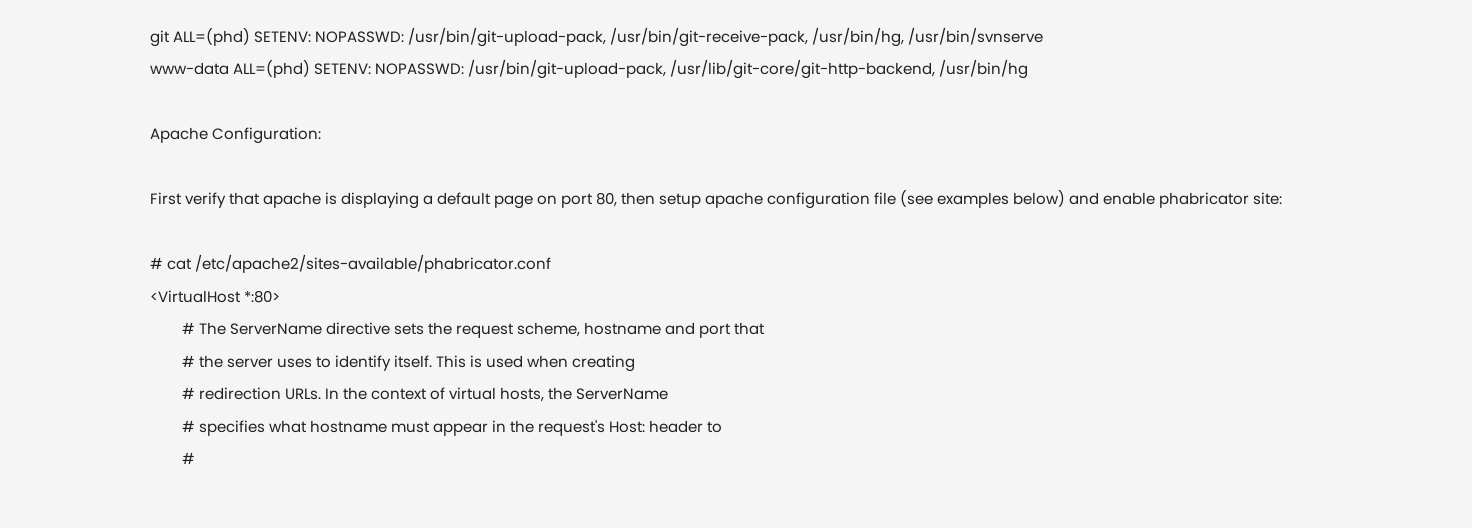git ALL=(phd) SETENV: NOPASSWD: /usr/bin/git-upload-pack, /usr/bin/git-receive-pack, /usr/bin/hg, /usr/bin/svnserve
www-data ALL=(phd) SETENV: NOPASSWD: /usr/bin/git-upload-pack, /usr/lib/git-core/git-http-backend, /usr/bin/hg

Apache Configuration:

First verify that apache is displaying a default page on port 80, then setup apache configuration file (see examples below) and enable phabricator site:

# cat /etc/apache2/sites-available/phabricator.conf
<VirtualHost *:80>
        # The ServerName directive sets the request scheme, hostname and port that
        # the server uses to identify itself. This is used when creating
        # redirection URLs. In the context of virtual hosts, the ServerName
        # specifies what hostname must appear in the request's Host: header to
        #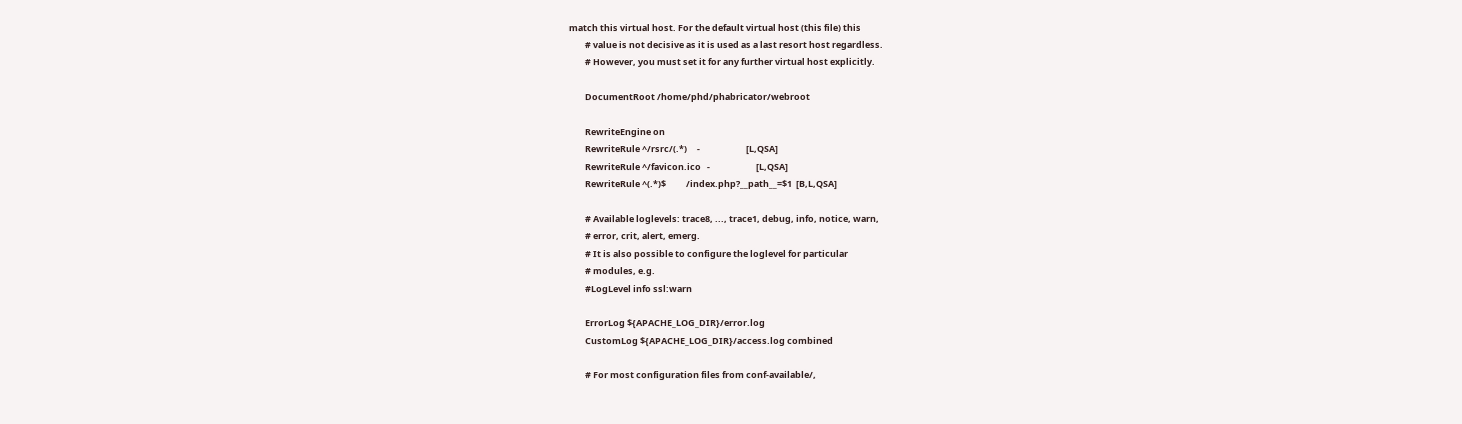match this virtual host. For the default virtual host (this file) this
        # value is not decisive as it is used as a last resort host regardless.
        # However, you must set it for any further virtual host explicitly.

        DocumentRoot /home/phd/phabricator/webroot

        RewriteEngine on
        RewriteRule ^/rsrc/(.*)     -                       [L,QSA]
        RewriteRule ^/favicon.ico   -                       [L,QSA]
        RewriteRule ^(.*)$          /index.php?__path__=$1  [B,L,QSA]

        # Available loglevels: trace8, ..., trace1, debug, info, notice, warn,
        # error, crit, alert, emerg.
        # It is also possible to configure the loglevel for particular
        # modules, e.g.
        #LogLevel info ssl:warn

        ErrorLog ${APACHE_LOG_DIR}/error.log
        CustomLog ${APACHE_LOG_DIR}/access.log combined

        # For most configuration files from conf-available/,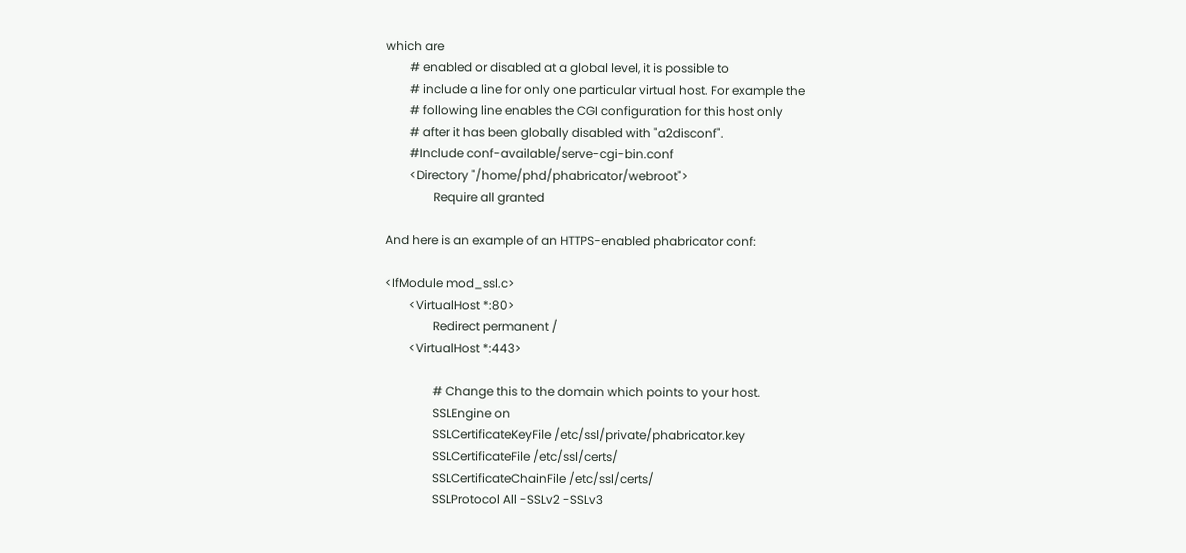which are
        # enabled or disabled at a global level, it is possible to
        # include a line for only one particular virtual host. For example the
        # following line enables the CGI configuration for this host only
        # after it has been globally disabled with "a2disconf".
        #Include conf-available/serve-cgi-bin.conf
        <Directory "/home/phd/phabricator/webroot">
                Require all granted

And here is an example of an HTTPS-enabled phabricator conf:

<IfModule mod_ssl.c>
        <VirtualHost *:80>
                Redirect permanent /
        <VirtualHost *:443>

                # Change this to the domain which points to your host.
                SSLEngine on
                SSLCertificateKeyFile /etc/ssl/private/phabricator.key
                SSLCertificateFile /etc/ssl/certs/
                SSLCertificateChainFile /etc/ssl/certs/
                SSLProtocol All -SSLv2 -SSLv3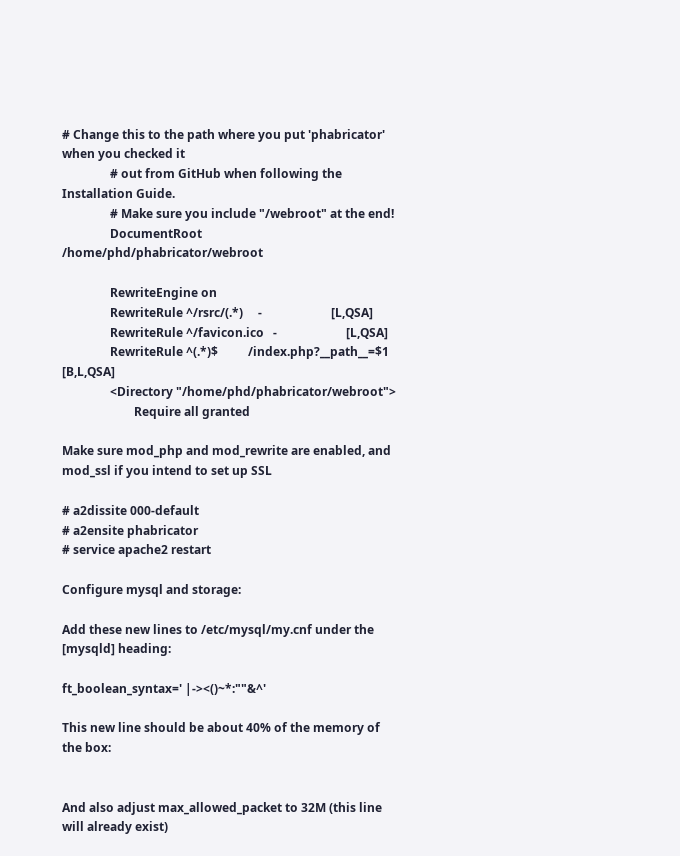# Change this to the path where you put 'phabricator' when you checked it
                # out from GitHub when following the Installation Guide.
                # Make sure you include "/webroot" at the end!
                DocumentRoot /home/phd/phabricator/webroot

                RewriteEngine on
                RewriteRule ^/rsrc/(.*)     -                       [L,QSA]
                RewriteRule ^/favicon.ico   -                       [L,QSA]
                RewriteRule ^(.*)$          /index.php?__path__=$1  [B,L,QSA]
                <Directory "/home/phd/phabricator/webroot">
                        Require all granted

Make sure mod_php and mod_rewrite are enabled, and mod_ssl if you intend to set up SSL

# a2dissite 000-default
# a2ensite phabricator
# service apache2 restart

Configure mysql and storage:

Add these new lines to /etc/mysql/my.cnf under the [mysqld] heading:

ft_boolean_syntax=' |-><()~*:""&^'

This new line should be about 40% of the memory of the box:


And also adjust max_allowed_packet to 32M (this line will already exist)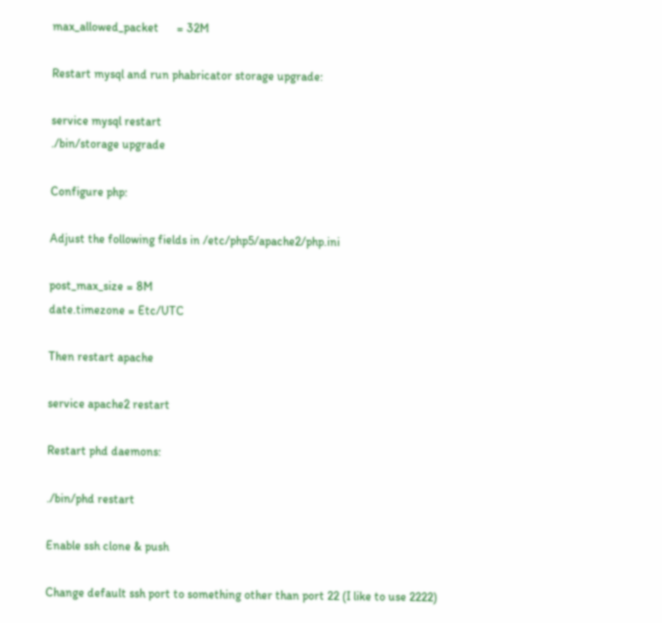max_allowed_packet      = 32M

Restart mysql and run phabricator storage upgrade:

service mysql restart
./bin/storage upgrade

Configure php:

Adjust the following fields in /etc/php5/apache2/php.ini

post_max_size = 8M
date.timezone = Etc/UTC

Then restart apache

service apache2 restart

Restart phd daemons:

./bin/phd restart

Enable ssh clone & push

Change default ssh port to something other than port 22 (I like to use 2222)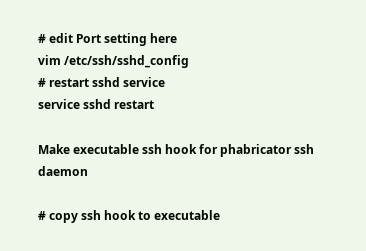# edit Port setting here
vim /etc/ssh/sshd_config
# restart sshd service
service sshd restart

Make executable ssh hook for phabricator ssh daemon

# copy ssh hook to executable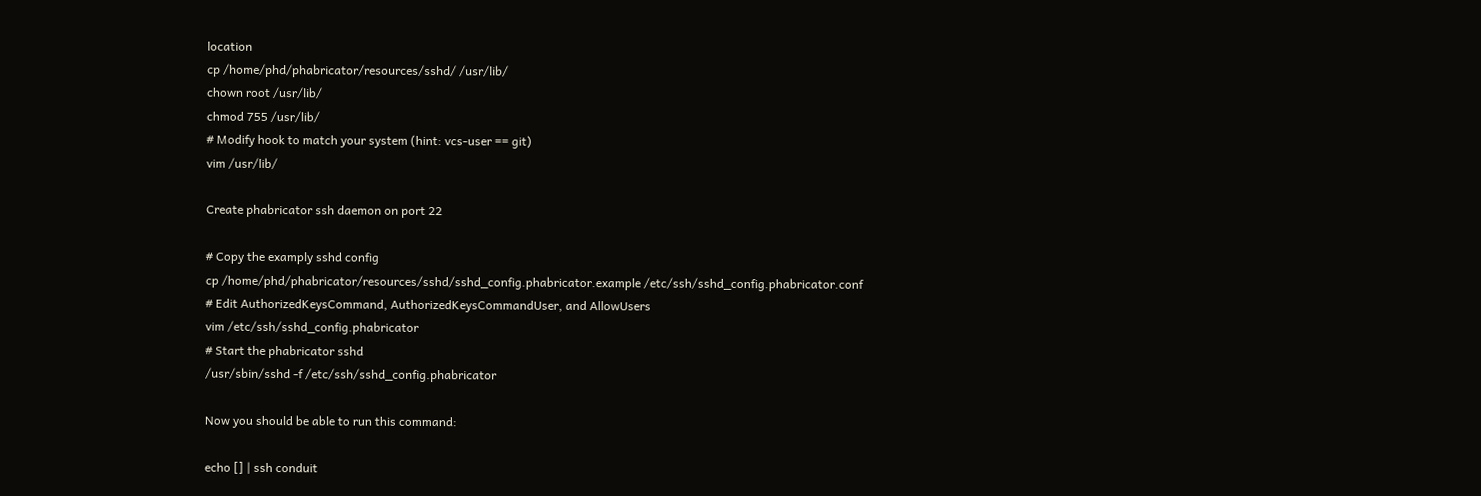location
cp /home/phd/phabricator/resources/sshd/ /usr/lib/
chown root /usr/lib/
chmod 755 /usr/lib/
# Modify hook to match your system (hint: vcs-user == git)
vim /usr/lib/

Create phabricator ssh daemon on port 22

# Copy the examply sshd config
cp /home/phd/phabricator/resources/sshd/sshd_config.phabricator.example /etc/ssh/sshd_config.phabricator.conf
# Edit AuthorizedKeysCommand, AuthorizedKeysCommandUser, and AllowUsers
vim /etc/ssh/sshd_config.phabricator
# Start the phabricator sshd
/usr/sbin/sshd -f /etc/ssh/sshd_config.phabricator

Now you should be able to run this command:

echo [] | ssh conduit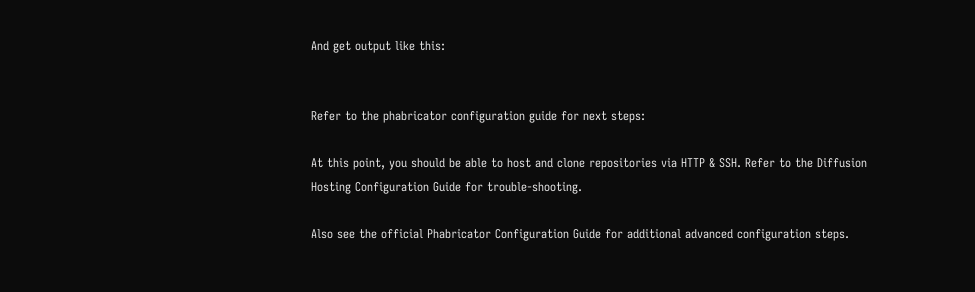And get output like this:


Refer to the phabricator configuration guide for next steps:

At this point, you should be able to host and clone repositories via HTTP & SSH. Refer to the Diffusion Hosting Configuration Guide for trouble-shooting.

Also see the official Phabricator Configuration Guide for additional advanced configuration steps.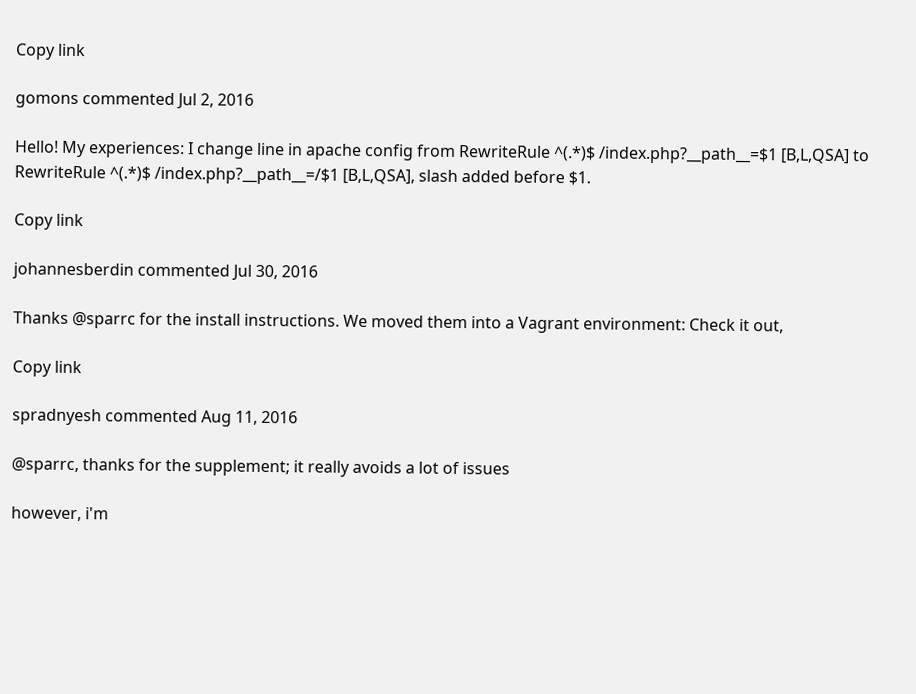Copy link

gomons commented Jul 2, 2016

Hello! My experiences: I change line in apache config from RewriteRule ^(.*)$ /index.php?__path__=$1 [B,L,QSA] to RewriteRule ^(.*)$ /index.php?__path__=/$1 [B,L,QSA], slash added before $1.

Copy link

johannesberdin commented Jul 30, 2016

Thanks @sparrc for the install instructions. We moved them into a Vagrant environment: Check it out,

Copy link

spradnyesh commented Aug 11, 2016

@sparrc, thanks for the supplement; it really avoids a lot of issues

however, i'm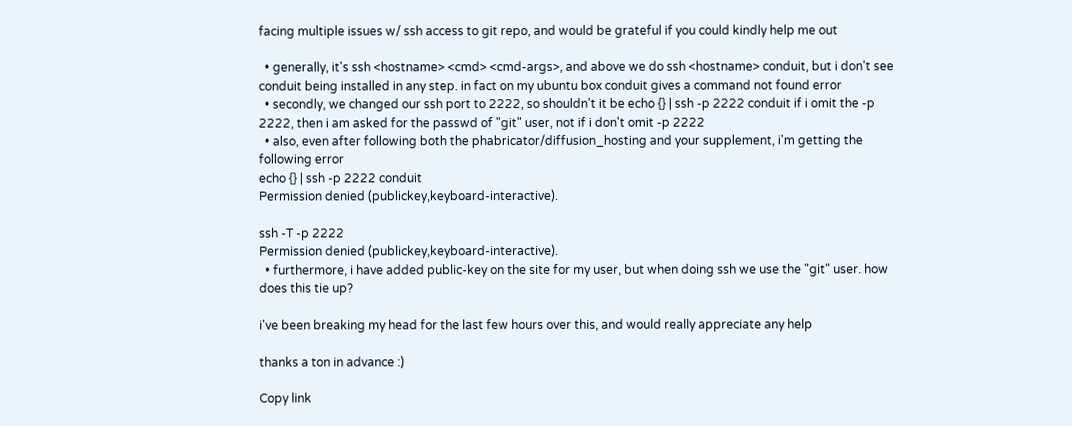facing multiple issues w/ ssh access to git repo, and would be grateful if you could kindly help me out

  • generally, it's ssh <hostname> <cmd> <cmd-args>, and above we do ssh <hostname> conduit, but i don't see conduit being installed in any step. in fact on my ubuntu box conduit gives a command not found error
  • secondly, we changed our ssh port to 2222, so shouldn't it be echo {} | ssh -p 2222 conduit if i omit the -p 2222, then i am asked for the passwd of "git" user, not if i don't omit -p 2222
  • also, even after following both the phabricator/diffusion_hosting and your supplement, i'm getting the following error
echo {} | ssh -p 2222 conduit
Permission denied (publickey,keyboard-interactive).

ssh -T -p 2222
Permission denied (publickey,keyboard-interactive).
  • furthermore, i have added public-key on the site for my user, but when doing ssh we use the "git" user. how does this tie up?

i've been breaking my head for the last few hours over this, and would really appreciate any help

thanks a ton in advance :)

Copy link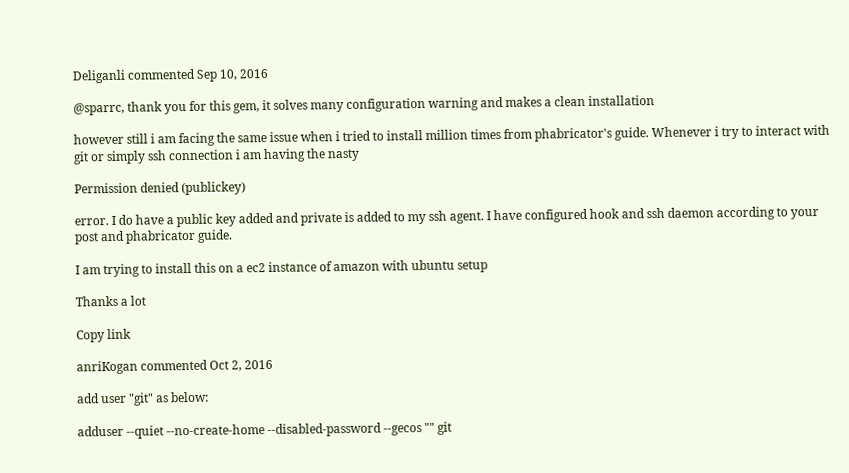Deliganli commented Sep 10, 2016

@sparrc, thank you for this gem, it solves many configuration warning and makes a clean installation

however still i am facing the same issue when i tried to install million times from phabricator's guide. Whenever i try to interact with git or simply ssh connection i am having the nasty

Permission denied (publickey)

error. I do have a public key added and private is added to my ssh agent. I have configured hook and ssh daemon according to your post and phabricator guide.

I am trying to install this on a ec2 instance of amazon with ubuntu setup

Thanks a lot

Copy link

anriKogan commented Oct 2, 2016

add user "git" as below:

adduser --quiet --no-create-home --disabled-password --gecos "" git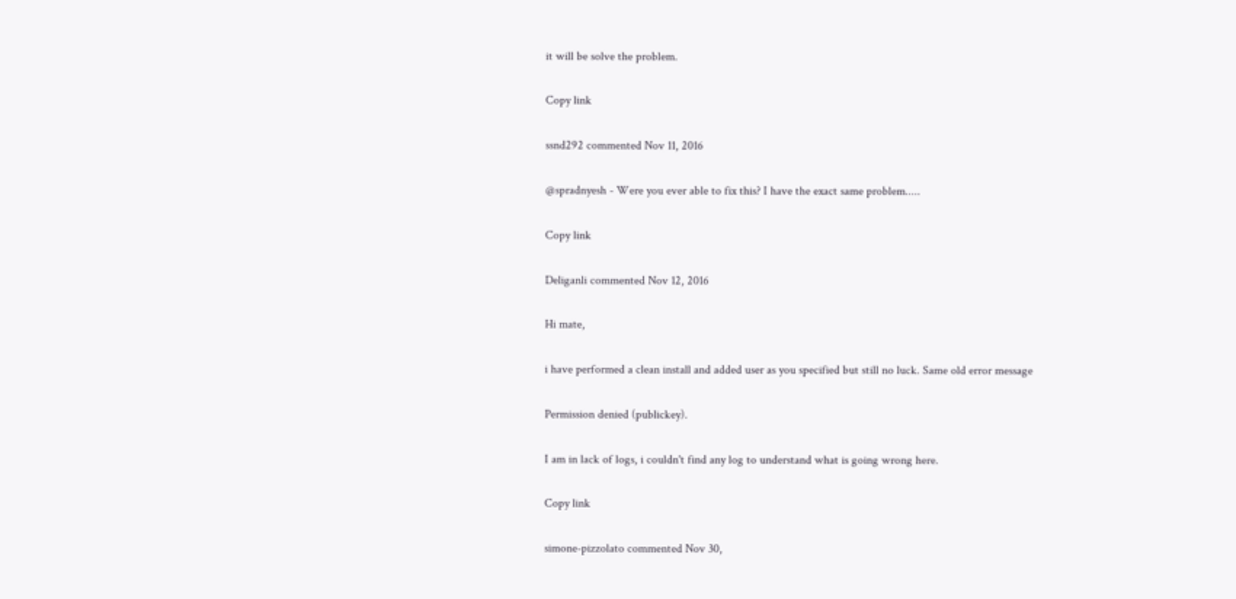it will be solve the problem.

Copy link

ssnd292 commented Nov 11, 2016

@spradnyesh - Were you ever able to fix this? I have the exact same problem.....

Copy link

Deliganli commented Nov 12, 2016

Hi mate,

i have performed a clean install and added user as you specified but still no luck. Same old error message

Permission denied (publickey).

I am in lack of logs, i couldn't find any log to understand what is going wrong here.

Copy link

simone-pizzolato commented Nov 30,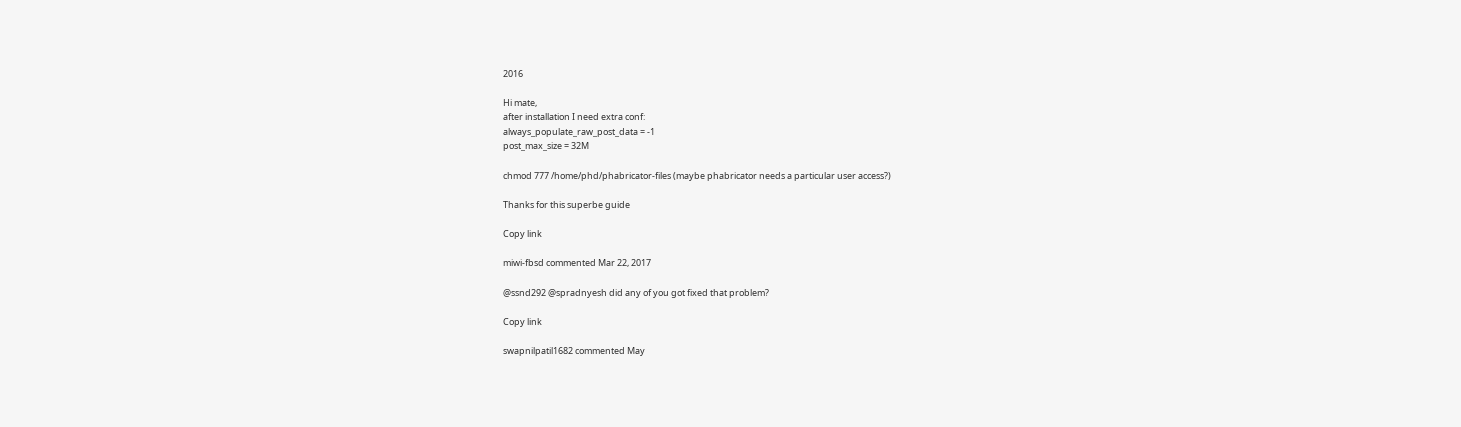2016

Hi mate,
after installation I need extra conf:
always_populate_raw_post_data = -1
post_max_size = 32M

chmod 777 /home/phd/phabricator-files (maybe phabricator needs a particular user access?)

Thanks for this superbe guide

Copy link

miwi-fbsd commented Mar 22, 2017

@ssnd292 @spradnyesh did any of you got fixed that problem?

Copy link

swapnilpatil1682 commented May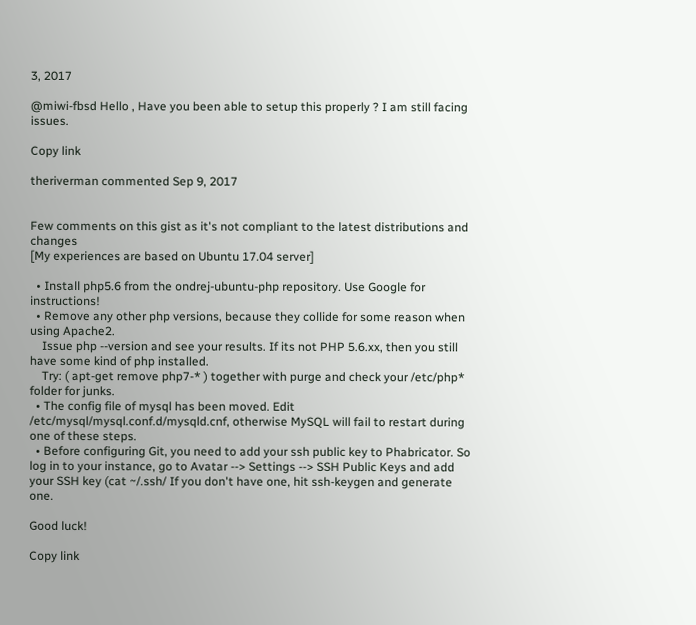3, 2017

@miwi-fbsd Hello , Have you been able to setup this properly ? I am still facing issues.

Copy link

theriverman commented Sep 9, 2017


Few comments on this gist as it's not compliant to the latest distributions and changes
[My experiences are based on Ubuntu 17.04 server]

  • Install php5.6 from the ondrej-ubuntu-php repository. Use Google for instructions!
  • Remove any other php versions, because they collide for some reason when using Apache2.
    Issue php --version and see your results. If its not PHP 5.6.xx, then you still have some kind of php installed.
    Try: ( apt-get remove php7-* ) together with purge and check your /etc/php* folder for junks.
  • The config file of mysql has been moved. Edit /etc/mysql/mysql.conf.d/mysqld.cnf, otherwise MySQL will fail to restart during one of these steps.
  • Before configuring Git, you need to add your ssh public key to Phabricator. So log in to your instance, go to Avatar --> Settings --> SSH Public Keys and add your SSH key (cat ~/.ssh/ If you don't have one, hit ssh-keygen and generate one.

Good luck!

Copy link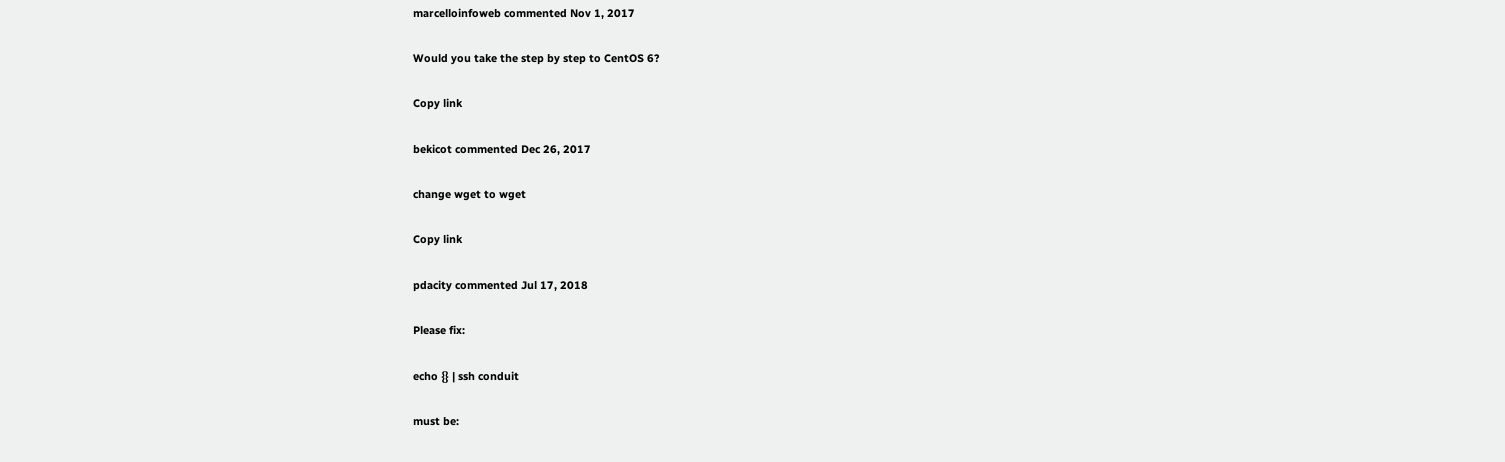marcelloinfoweb commented Nov 1, 2017

Would you take the step by step to CentOS 6?

Copy link

bekicot commented Dec 26, 2017

change wget to wget

Copy link

pdacity commented Jul 17, 2018

Please fix:

echo {} | ssh conduit

must be: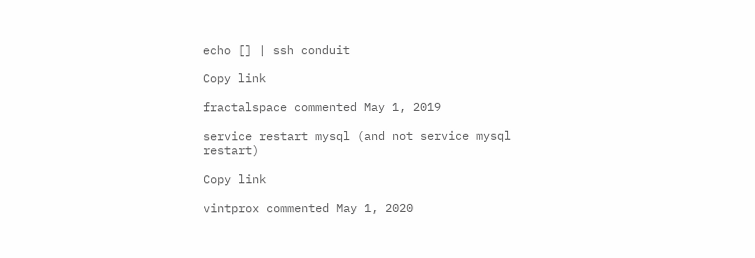echo [] | ssh conduit

Copy link

fractalspace commented May 1, 2019

service restart mysql (and not service mysql restart)

Copy link

vintprox commented May 1, 2020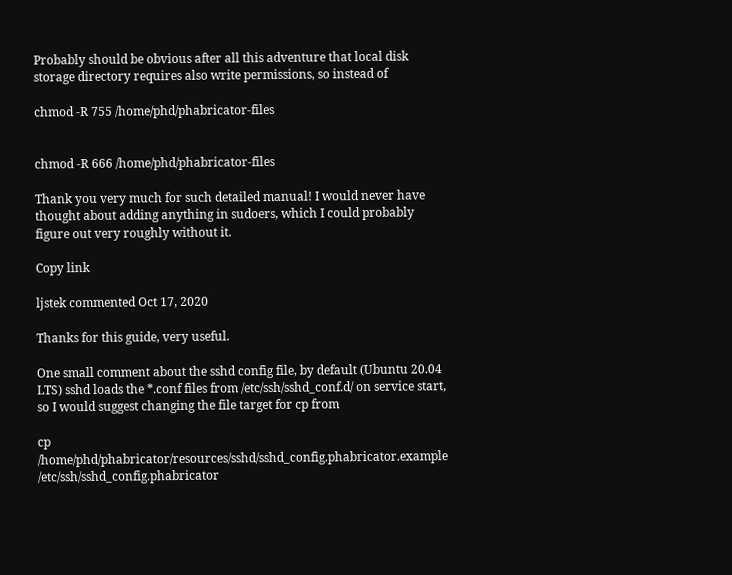Probably should be obvious after all this adventure that local disk storage directory requires also write permissions, so instead of

chmod -R 755 /home/phd/phabricator-files


chmod -R 666 /home/phd/phabricator-files

Thank you very much for such detailed manual! I would never have thought about adding anything in sudoers, which I could probably figure out very roughly without it.

Copy link

ljstek commented Oct 17, 2020

Thanks for this guide, very useful.

One small comment about the sshd config file, by default (Ubuntu 20.04 LTS) sshd loads the *.conf files from /etc/ssh/sshd_conf.d/ on service start, so I would suggest changing the file target for cp from

cp /home/phd/phabricator/resources/sshd/sshd_config.phabricator.example /etc/ssh/sshd_config.phabricator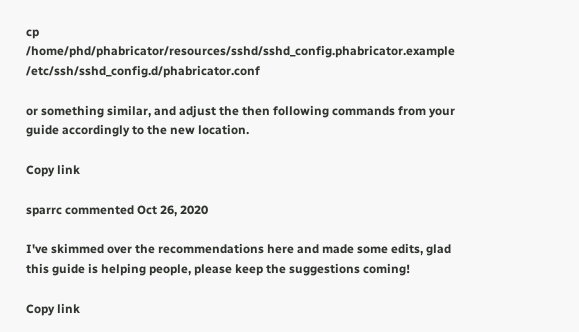cp /home/phd/phabricator/resources/sshd/sshd_config.phabricator.example /etc/ssh/sshd_config.d/phabricator.conf

or something similar, and adjust the then following commands from your guide accordingly to the new location.

Copy link

sparrc commented Oct 26, 2020

I've skimmed over the recommendations here and made some edits, glad this guide is helping people, please keep the suggestions coming!

Copy link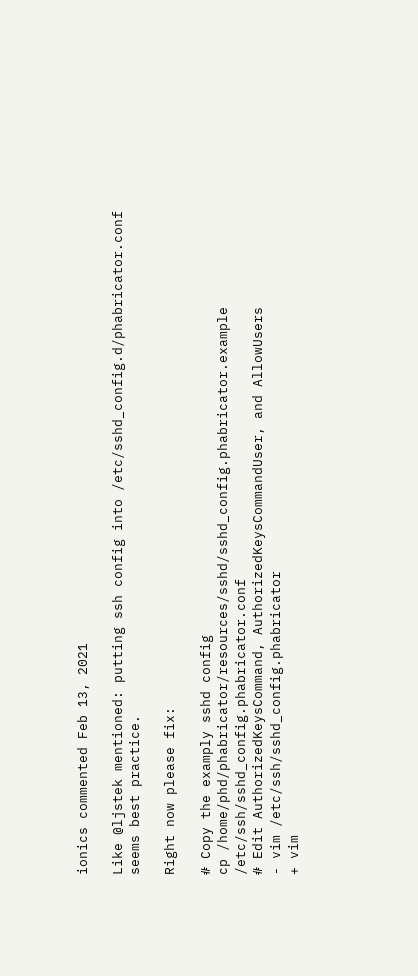ionics commented Feb 13, 2021

Like @ljstek mentioned: putting ssh config into /etc/sshd_config.d/phabricator.conf seems best practice.

Right now please fix:

# Copy the examply sshd config
cp /home/phd/phabricator/resources/sshd/sshd_config.phabricator.example /etc/ssh/sshd_config.phabricator.conf
# Edit AuthorizedKeysCommand, AuthorizedKeysCommandUser, and AllowUsers
- vim /etc/ssh/sshd_config.phabricator
+ vim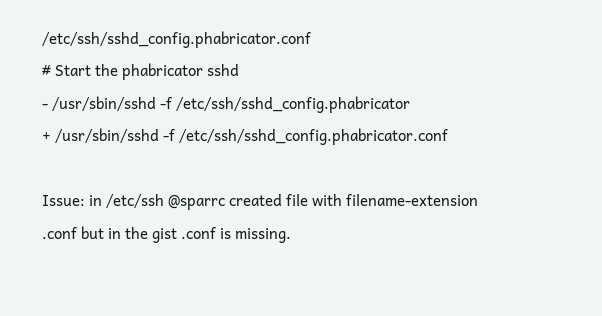/etc/ssh/sshd_config.phabricator.conf
# Start the phabricator sshd
- /usr/sbin/sshd -f /etc/ssh/sshd_config.phabricator
+ /usr/sbin/sshd -f /etc/ssh/sshd_config.phabricator.conf

Issue: in /etc/ssh @sparrc created file with filename-extension .conf but in the gist .conf is missing.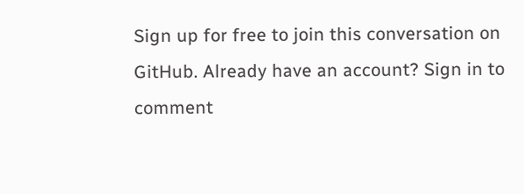Sign up for free to join this conversation on GitHub. Already have an account? Sign in to comment